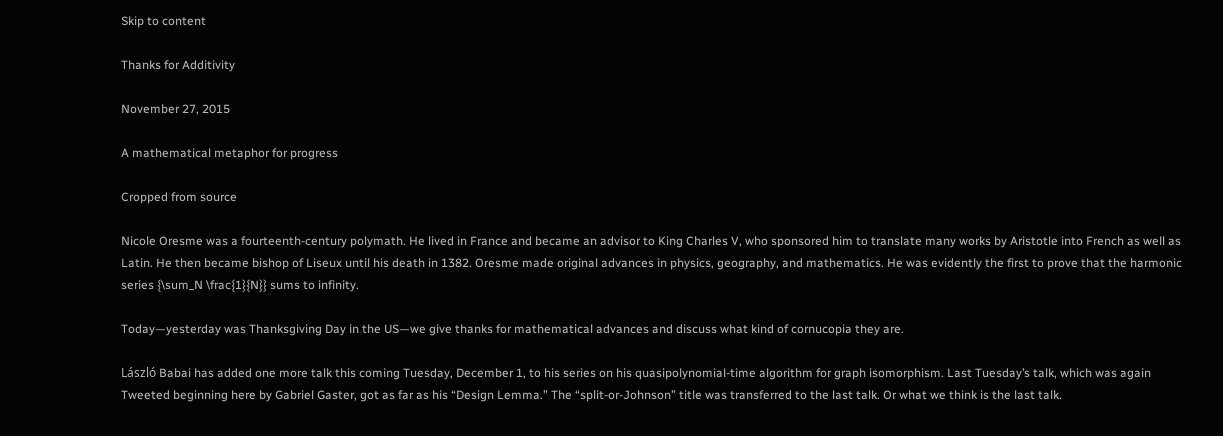Skip to content

Thanks for Additivity

November 27, 2015

A mathematical metaphor for progress

Cropped from source

Nicole Oresme was a fourteenth-century polymath. He lived in France and became an advisor to King Charles V, who sponsored him to translate many works by Aristotle into French as well as Latin. He then became bishop of Liseux until his death in 1382. Oresme made original advances in physics, geography, and mathematics. He was evidently the first to prove that the harmonic series {\sum_N \frac{1}{N}} sums to infinity.

Today—yesterday was Thanksgiving Day in the US—we give thanks for mathematical advances and discuss what kind of cornucopia they are.

László Babai has added one more talk this coming Tuesday, December 1, to his series on his quasipolynomial-time algorithm for graph isomorphism. Last Tuesday’s talk, which was again Tweeted beginning here by Gabriel Gaster, got as far as his “Design Lemma.” The “split-or-Johnson” title was transferred to the last talk. Or what we think is the last talk.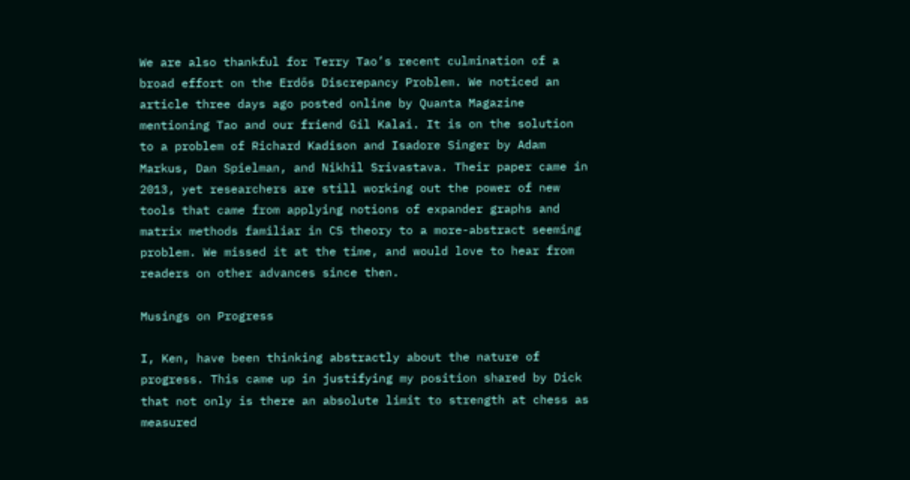We are also thankful for Terry Tao’s recent culmination of a broad effort on the Erdős Discrepancy Problem. We noticed an article three days ago posted online by Quanta Magazine mentioning Tao and our friend Gil Kalai. It is on the solution to a problem of Richard Kadison and Isadore Singer by Adam Markus, Dan Spielman, and Nikhil Srivastava. Their paper came in 2013, yet researchers are still working out the power of new tools that came from applying notions of expander graphs and matrix methods familiar in CS theory to a more-abstract seeming problem. We missed it at the time, and would love to hear from readers on other advances since then.

Musings on Progress

I, Ken, have been thinking abstractly about the nature of progress. This came up in justifying my position shared by Dick that not only is there an absolute limit to strength at chess as measured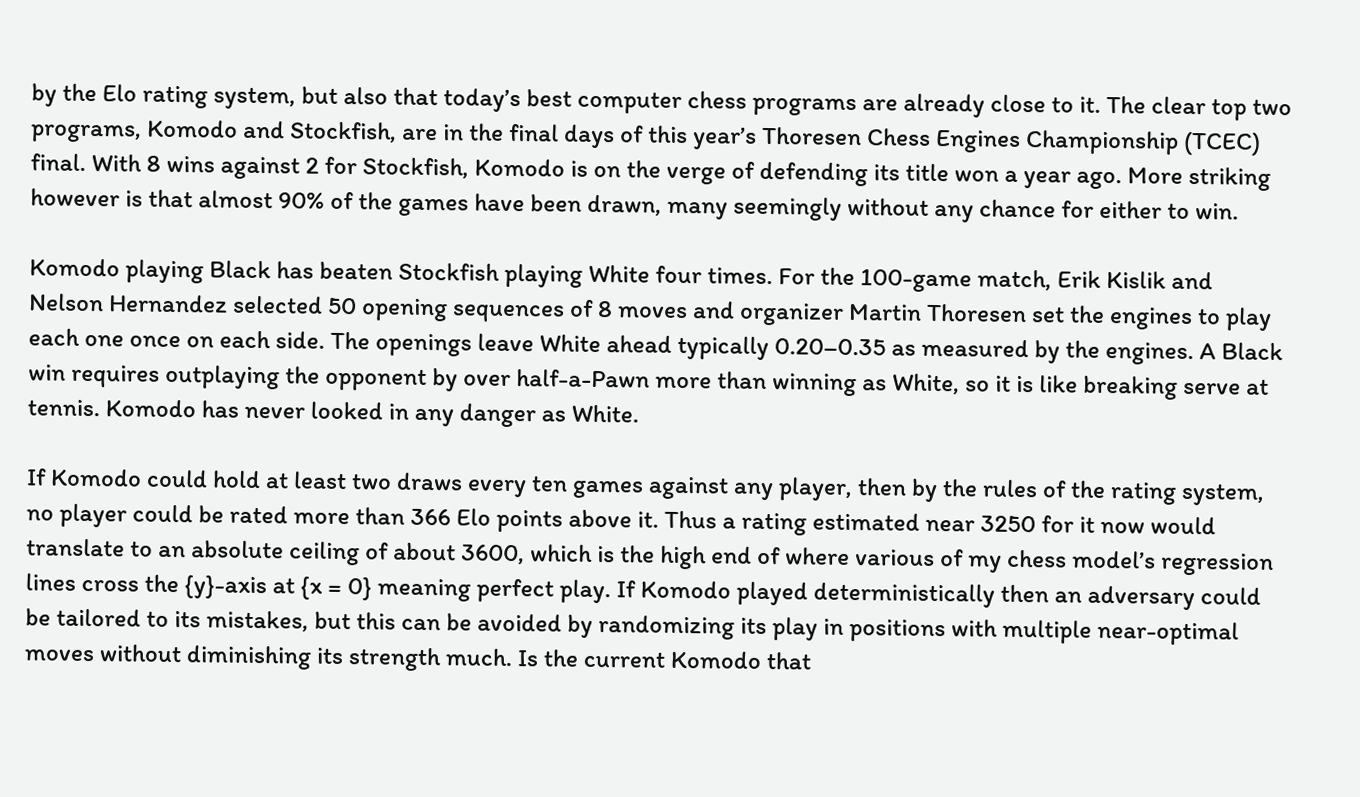by the Elo rating system, but also that today’s best computer chess programs are already close to it. The clear top two programs, Komodo and Stockfish, are in the final days of this year’s Thoresen Chess Engines Championship (TCEC) final. With 8 wins against 2 for Stockfish, Komodo is on the verge of defending its title won a year ago. More striking however is that almost 90% of the games have been drawn, many seemingly without any chance for either to win.

Komodo playing Black has beaten Stockfish playing White four times. For the 100-game match, Erik Kislik and Nelson Hernandez selected 50 opening sequences of 8 moves and organizer Martin Thoresen set the engines to play each one once on each side. The openings leave White ahead typically 0.20–0.35 as measured by the engines. A Black win requires outplaying the opponent by over half-a-Pawn more than winning as White, so it is like breaking serve at tennis. Komodo has never looked in any danger as White.

If Komodo could hold at least two draws every ten games against any player, then by the rules of the rating system, no player could be rated more than 366 Elo points above it. Thus a rating estimated near 3250 for it now would translate to an absolute ceiling of about 3600, which is the high end of where various of my chess model’s regression lines cross the {y}-axis at {x = 0} meaning perfect play. If Komodo played deterministically then an adversary could be tailored to its mistakes, but this can be avoided by randomizing its play in positions with multiple near-optimal moves without diminishing its strength much. Is the current Komodo that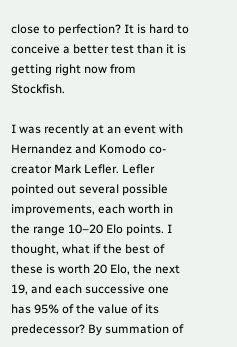close to perfection? It is hard to conceive a better test than it is getting right now from Stockfish.

I was recently at an event with Hernandez and Komodo co-creator Mark Lefler. Lefler pointed out several possible improvements, each worth in the range 10–20 Elo points. I thought, what if the best of these is worth 20 Elo, the next 19, and each successive one has 95% of the value of its predecessor? By summation of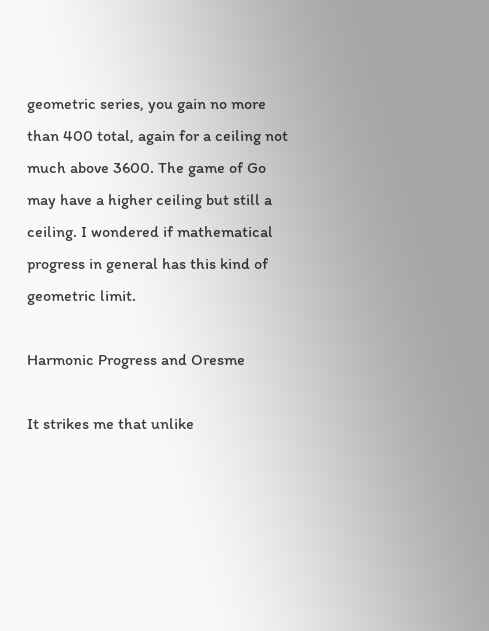geometric series, you gain no more than 400 total, again for a ceiling not much above 3600. The game of Go may have a higher ceiling but still a ceiling. I wondered if mathematical progress in general has this kind of geometric limit.

Harmonic Progress and Oresme

It strikes me that unlike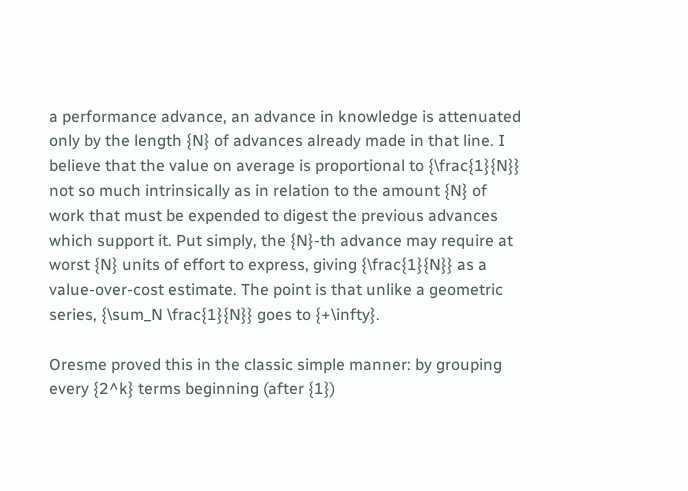a performance advance, an advance in knowledge is attenuated only by the length {N} of advances already made in that line. I believe that the value on average is proportional to {\frac{1}{N}} not so much intrinsically as in relation to the amount {N} of work that must be expended to digest the previous advances which support it. Put simply, the {N}-th advance may require at worst {N} units of effort to express, giving {\frac{1}{N}} as a value-over-cost estimate. The point is that unlike a geometric series, {\sum_N \frac{1}{N}} goes to {+\infty}.

Oresme proved this in the classic simple manner: by grouping every {2^k} terms beginning (after {1})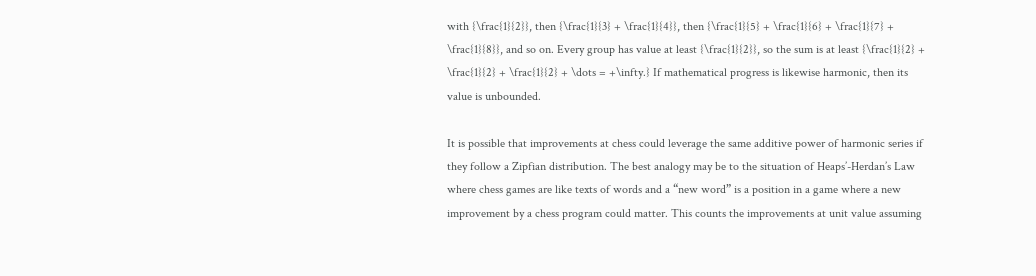with {\frac{1}{2}}, then {\frac{1}{3} + \frac{1}{4}}, then {\frac{1}{5} + \frac{1}{6} + \frac{1}{7} + \frac{1}{8}}, and so on. Every group has value at least {\frac{1}{2}}, so the sum is at least {\frac{1}{2} + \frac{1}{2} + \frac{1}{2} + \dots = +\infty.} If mathematical progress is likewise harmonic, then its value is unbounded.

It is possible that improvements at chess could leverage the same additive power of harmonic series if they follow a Zipfian distribution. The best analogy may be to the situation of Heaps’-Herdan’s Law where chess games are like texts of words and a “new word” is a position in a game where a new improvement by a chess program could matter. This counts the improvements at unit value assuming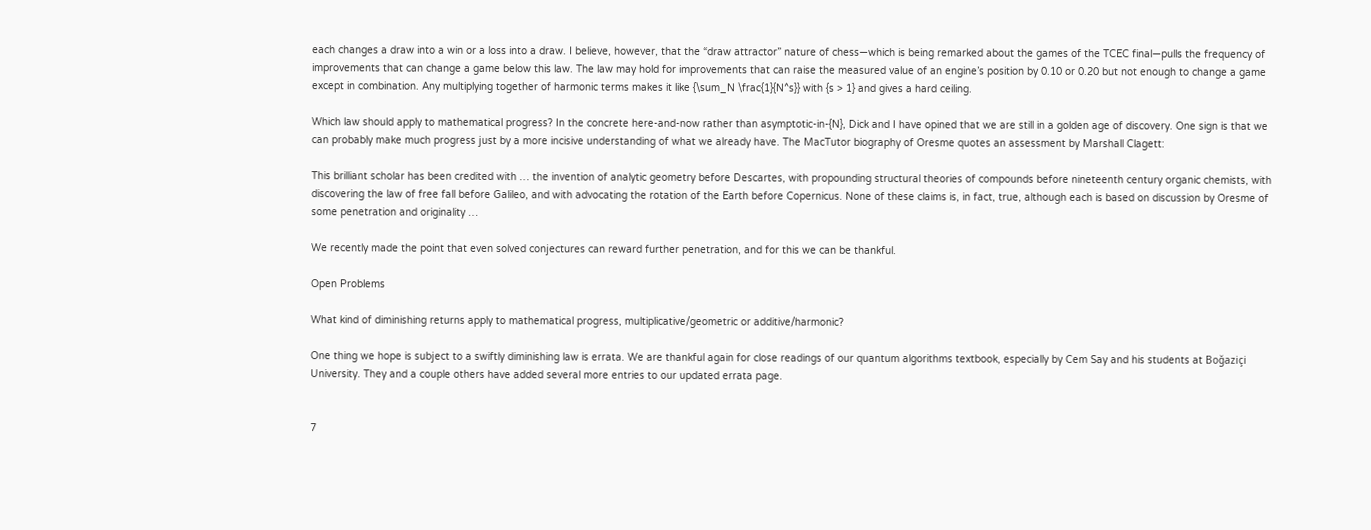each changes a draw into a win or a loss into a draw. I believe, however, that the “draw attractor” nature of chess—which is being remarked about the games of the TCEC final—pulls the frequency of improvements that can change a game below this law. The law may hold for improvements that can raise the measured value of an engine’s position by 0.10 or 0.20 but not enough to change a game except in combination. Any multiplying together of harmonic terms makes it like {\sum_N \frac{1}{N^s}} with {s > 1} and gives a hard ceiling.

Which law should apply to mathematical progress? In the concrete here-and-now rather than asymptotic-in-{N}, Dick and I have opined that we are still in a golden age of discovery. One sign is that we can probably make much progress just by a more incisive understanding of what we already have. The MacTutor biography of Oresme quotes an assessment by Marshall Clagett:

This brilliant scholar has been credited with … the invention of analytic geometry before Descartes, with propounding structural theories of compounds before nineteenth century organic chemists, with discovering the law of free fall before Galileo, and with advocating the rotation of the Earth before Copernicus. None of these claims is, in fact, true, although each is based on discussion by Oresme of some penetration and originality …

We recently made the point that even solved conjectures can reward further penetration, and for this we can be thankful.

Open Problems

What kind of diminishing returns apply to mathematical progress, multiplicative/geometric or additive/harmonic?

One thing we hope is subject to a swiftly diminishing law is errata. We are thankful again for close readings of our quantum algorithms textbook, especially by Cem Say and his students at Boğaziçi University. They and a couple others have added several more entries to our updated errata page.


7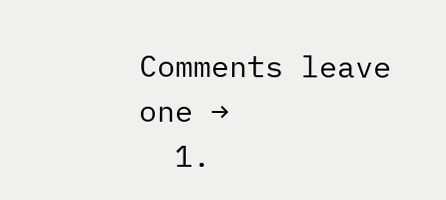Comments leave one →
  1.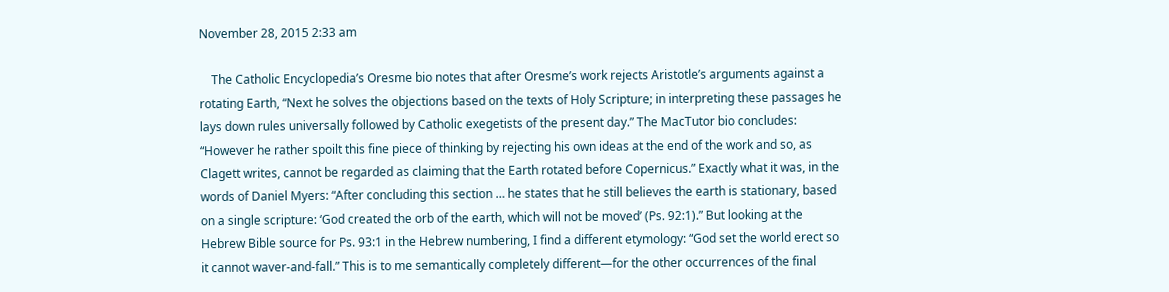November 28, 2015 2:33 am

    The Catholic Encyclopedia’s Oresme bio notes that after Oresme’s work rejects Aristotle’s arguments against a rotating Earth, “Next he solves the objections based on the texts of Holy Scripture; in interpreting these passages he lays down rules universally followed by Catholic exegetists of the present day.” The MacTutor bio concludes: “However he rather spoilt this fine piece of thinking by rejecting his own ideas at the end of the work and so, as Clagett writes, cannot be regarded as claiming that the Earth rotated before Copernicus.” Exactly what it was, in the words of Daniel Myers: “After concluding this section … he states that he still believes the earth is stationary, based on a single scripture: ‘God created the orb of the earth, which will not be moved’ (Ps. 92:1).” But looking at the Hebrew Bible source for Ps. 93:1 in the Hebrew numbering, I find a different etymology: “God set the world erect so it cannot waver-and-fall.” This is to me semantically completely different—for the other occurrences of the final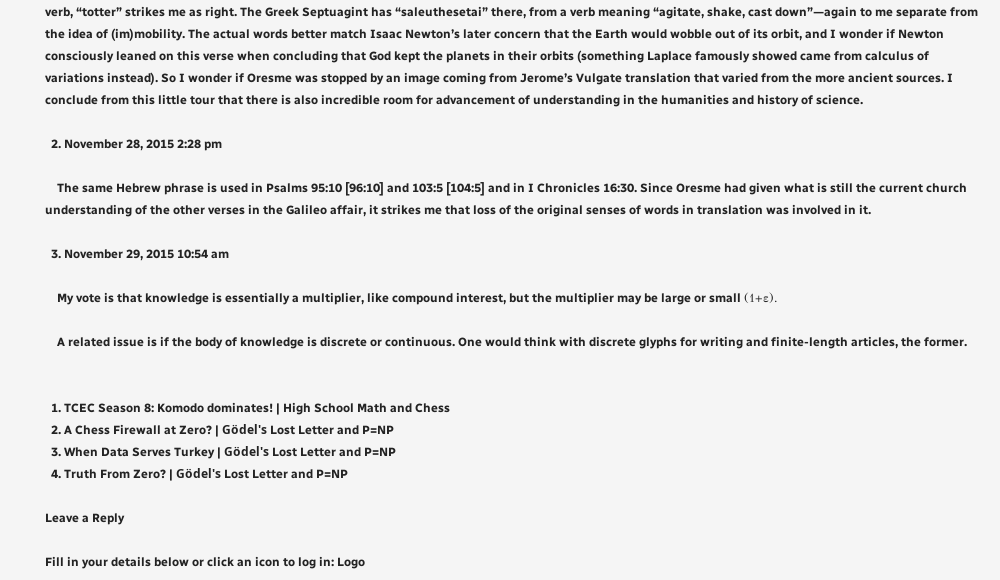verb, “totter” strikes me as right. The Greek Septuagint has “saleuthesetai” there, from a verb meaning “agitate, shake, cast down”—again to me separate from the idea of (im)mobility. The actual words better match Isaac Newton’s later concern that the Earth would wobble out of its orbit, and I wonder if Newton consciously leaned on this verse when concluding that God kept the planets in their orbits (something Laplace famously showed came from calculus of variations instead). So I wonder if Oresme was stopped by an image coming from Jerome’s Vulgate translation that varied from the more ancient sources. I conclude from this little tour that there is also incredible room for advancement of understanding in the humanities and history of science.

  2. November 28, 2015 2:28 pm

    The same Hebrew phrase is used in Psalms 95:10 [96:10] and 103:5 [104:5] and in I Chronicles 16:30. Since Oresme had given what is still the current church understanding of the other verses in the Galileo affair, it strikes me that loss of the original senses of words in translation was involved in it.

  3. November 29, 2015 10:54 am

    My vote is that knowledge is essentially a multiplier, like compound interest, but the multiplier may be large or small (1+ε).

    A related issue is if the body of knowledge is discrete or continuous. One would think with discrete glyphs for writing and finite-length articles, the former.


  1. TCEC Season 8: Komodo dominates! | High School Math and Chess
  2. A Chess Firewall at Zero? | Gödel's Lost Letter and P=NP
  3. When Data Serves Turkey | Gödel's Lost Letter and P=NP
  4. Truth From Zero? | Gödel's Lost Letter and P=NP

Leave a Reply

Fill in your details below or click an icon to log in: Logo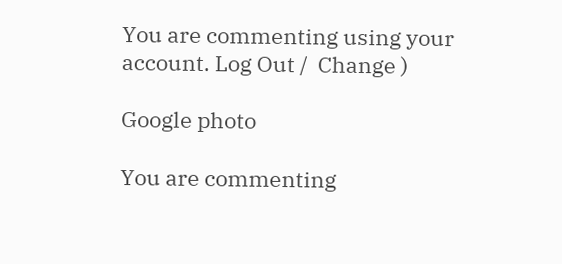You are commenting using your account. Log Out /  Change )

Google photo

You are commenting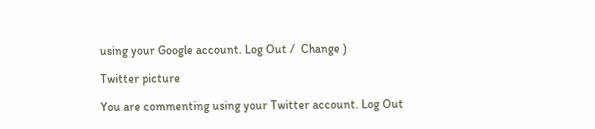using your Google account. Log Out /  Change )

Twitter picture

You are commenting using your Twitter account. Log Out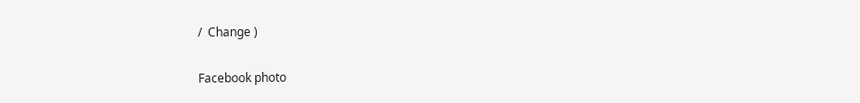/  Change )

Facebook photo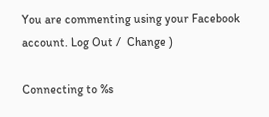You are commenting using your Facebook account. Log Out /  Change )

Connecting to %s